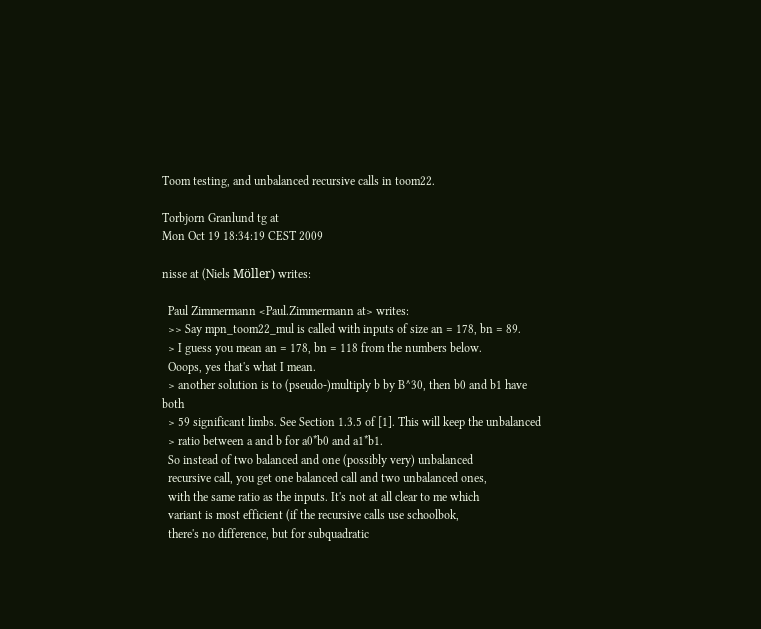Toom testing, and unbalanced recursive calls in toom22.

Torbjorn Granlund tg at
Mon Oct 19 18:34:19 CEST 2009

nisse at (Niels Möller) writes:

  Paul Zimmermann <Paul.Zimmermann at> writes:
  >> Say mpn_toom22_mul is called with inputs of size an = 178, bn = 89.
  > I guess you mean an = 178, bn = 118 from the numbers below.
  Ooops, yes that's what I mean.
  > another solution is to (pseudo-)multiply b by B^30, then b0 and b1 have both
  > 59 significant limbs. See Section 1.3.5 of [1]. This will keep the unbalanced
  > ratio between a and b for a0*b0 and a1*b1.
  So instead of two balanced and one (possibly very) unbalanced
  recursive call, you get one balanced call and two unbalanced ones,
  with the same ratio as the inputs. It's not at all clear to me which
  variant is most efficient (if the recursive calls use schoolbok,
  there's no difference, but for subquadratic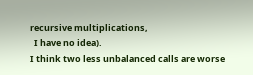recursive multiplications,
  I have no idea).
I think two less unbalanced calls are worse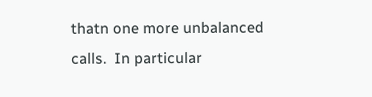thatn one more unbalanced
calls.  In particular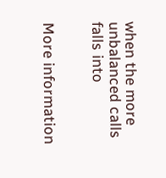when the more unbalanced calls falls into


More information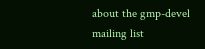about the gmp-devel mailing list